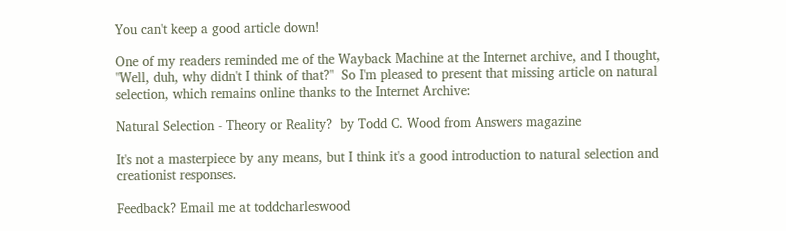You can't keep a good article down!

One of my readers reminded me of the Wayback Machine at the Internet archive, and I thought, "Well, duh, why didn't I think of that?"  So I'm pleased to present that missing article on natural selection, which remains online thanks to the Internet Archive:

Natural Selection - Theory or Reality?  by Todd C. Wood from Answers magazine

It's not a masterpiece by any means, but I think it's a good introduction to natural selection and creationist responses.

Feedback? Email me at toddcharleswood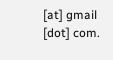[at] gmail [dot] com.